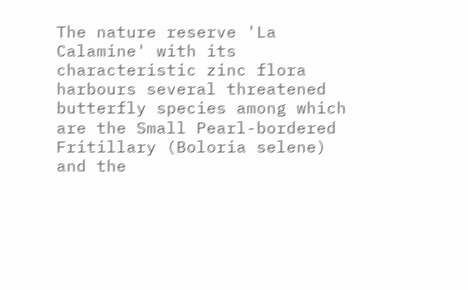The nature reserve 'La Calamine' with its characteristic zinc flora harbours several threatened butterfly species among which are the Small Pearl-bordered Fritillary (Boloria selene) and the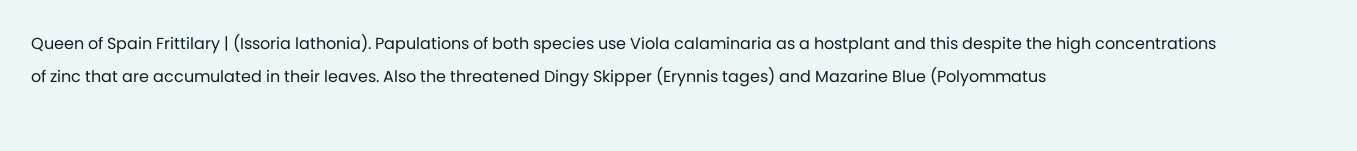Queen of Spain Frittilary | (Issoria lathonia). Papulations of both species use Viola calaminaria as a hostplant and this despite the high concentrations of zinc that are accumulated in their leaves. Also the threatened Dingy Skipper (Erynnis tages) and Mazarine Blue (Polyommatus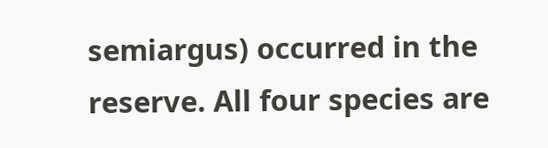semiargus) occurred in the reserve. All four species are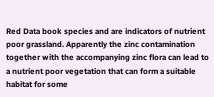Red Data book species and are indicators of nutrient poor grassland. Apparently the zinc contamination together with the accompanying zinc flora can lead to a nutrient poor vegetation that can form a suitable habitat for some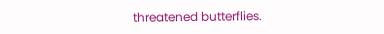threatened butterflies.